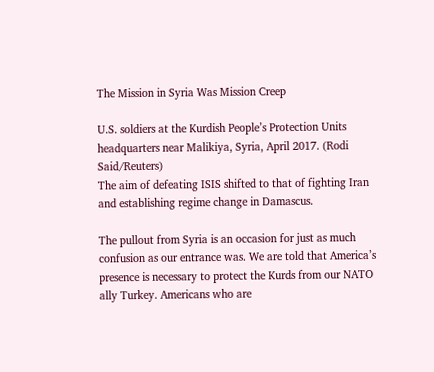The Mission in Syria Was Mission Creep

U.S. soldiers at the Kurdish People’s Protection Units headquarters near Malikiya, Syria, April 2017. (Rodi Said/Reuters)
The aim of defeating ISIS shifted to that of fighting Iran and establishing regime change in Damascus.

The pullout from Syria is an occasion for just as much confusion as our entrance was. We are told that America’s presence is necessary to protect the Kurds from our NATO ally Turkey. Americans who are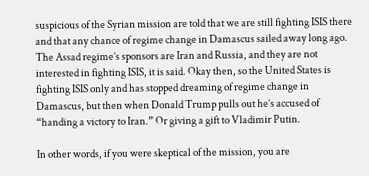suspicious of the Syrian mission are told that we are still fighting ISIS there and that any chance of regime change in Damascus sailed away long ago. The Assad regime’s sponsors are Iran and Russia, and they are not interested in fighting ISIS, it is said. Okay then, so the United States is fighting ISIS only and has stopped dreaming of regime change in Damascus, but then when Donald Trump pulls out he’s accused of “handing a victory to Iran.” Or giving a gift to Vladimir Putin.

In other words, if you were skeptical of the mission, you are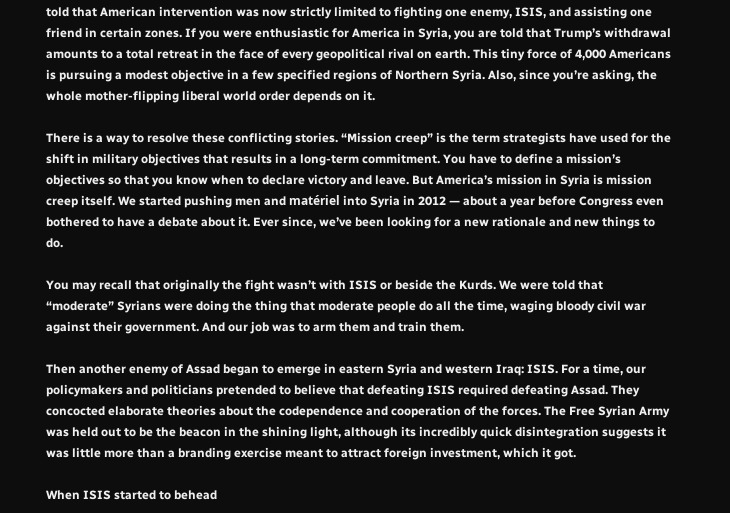told that American intervention was now strictly limited to fighting one enemy, ISIS, and assisting one friend in certain zones. If you were enthusiastic for America in Syria, you are told that Trump’s withdrawal amounts to a total retreat in the face of every geopolitical rival on earth. This tiny force of 4,000 Americans is pursuing a modest objective in a few specified regions of Northern Syria. Also, since you’re asking, the whole mother-flipping liberal world order depends on it.

There is a way to resolve these conflicting stories. “Mission creep” is the term strategists have used for the shift in military objectives that results in a long-term commitment. You have to define a mission’s objectives so that you know when to declare victory and leave. But America’s mission in Syria is mission creep itself. We started pushing men and matériel into Syria in 2012 — about a year before Congress even bothered to have a debate about it. Ever since, we’ve been looking for a new rationale and new things to do.

You may recall that originally the fight wasn’t with ISIS or beside the Kurds. We were told that “moderate” Syrians were doing the thing that moderate people do all the time, waging bloody civil war against their government. And our job was to arm them and train them.

Then another enemy of Assad began to emerge in eastern Syria and western Iraq: ISIS. For a time, our policymakers and politicians pretended to believe that defeating ISIS required defeating Assad. They concocted elaborate theories about the codependence and cooperation of the forces. The Free Syrian Army was held out to be the beacon in the shining light, although its incredibly quick disintegration suggests it was little more than a branding exercise meant to attract foreign investment, which it got.

When ISIS started to behead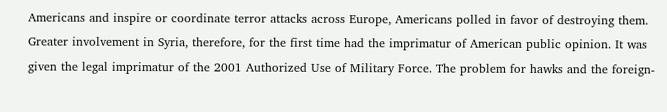Americans and inspire or coordinate terror attacks across Europe, Americans polled in favor of destroying them. Greater involvement in Syria, therefore, for the first time had the imprimatur of American public opinion. It was given the legal imprimatur of the 2001 Authorized Use of Military Force. The problem for hawks and the foreign-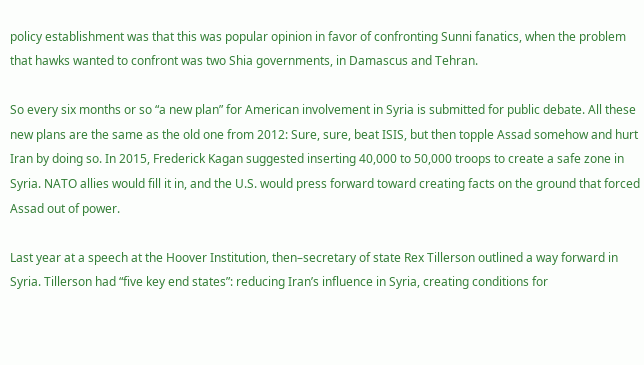policy establishment was that this was popular opinion in favor of confronting Sunni fanatics, when the problem that hawks wanted to confront was two Shia governments, in Damascus and Tehran.

So every six months or so “a new plan” for American involvement in Syria is submitted for public debate. All these new plans are the same as the old one from 2012: Sure, sure, beat ISIS, but then topple Assad somehow and hurt Iran by doing so. In 2015, Frederick Kagan suggested inserting 40,000 to 50,000 troops to create a safe zone in Syria. NATO allies would fill it in, and the U.S. would press forward toward creating facts on the ground that forced Assad out of power.

Last year at a speech at the Hoover Institution, then–secretary of state Rex Tillerson outlined a way forward in Syria. Tillerson had “five key end states”: reducing Iran’s influence in Syria, creating conditions for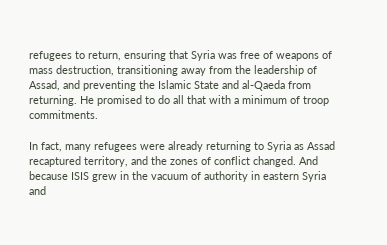refugees to return, ensuring that Syria was free of weapons of mass destruction, transitioning away from the leadership of Assad, and preventing the Islamic State and al-Qaeda from returning. He promised to do all that with a minimum of troop commitments.

In fact, many refugees were already returning to Syria as Assad recaptured territory, and the zones of conflict changed. And because ISIS grew in the vacuum of authority in eastern Syria and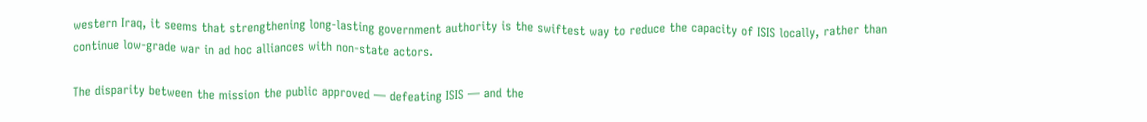western Iraq, it seems that strengthening long-lasting government authority is the swiftest way to reduce the capacity of ISIS locally, rather than continue low-grade war in ad hoc alliances with non-state actors.

The disparity between the mission the public approved — defeating ISIS — and the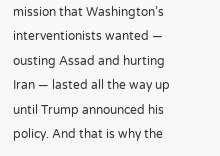mission that Washington’s interventionists wanted — ousting Assad and hurting Iran — lasted all the way up until Trump announced his policy. And that is why the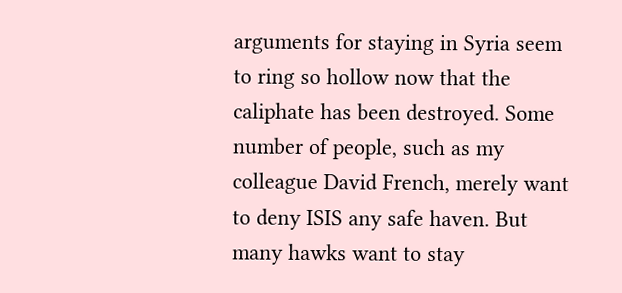arguments for staying in Syria seem to ring so hollow now that the caliphate has been destroyed. Some number of people, such as my colleague David French, merely want to deny ISIS any safe haven. But many hawks want to stay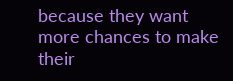because they want more chances to make their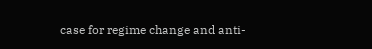case for regime change and anti-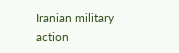Iranian military action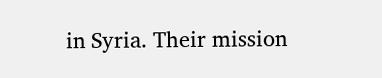in Syria. Their mission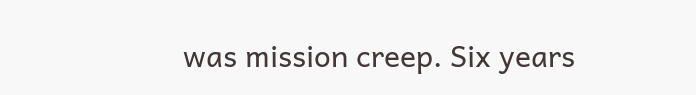was mission creep. Six years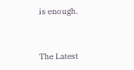is enough.


The Latest